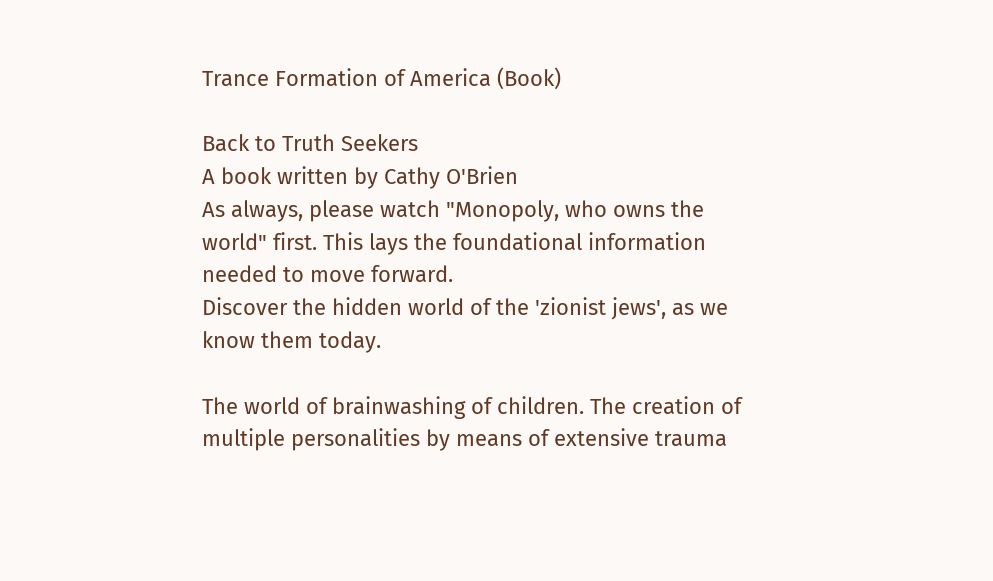Trance Formation of America (Book)

Back to Truth Seekers
A book written by Cathy O'Brien
As always, please watch "Monopoly, who owns the world" first. This lays the foundational information needed to move forward.
Discover the hidden world of the 'zionist jews', as we know them today.

The world of brainwashing of children. The creation of multiple personalities by means of extensive trauma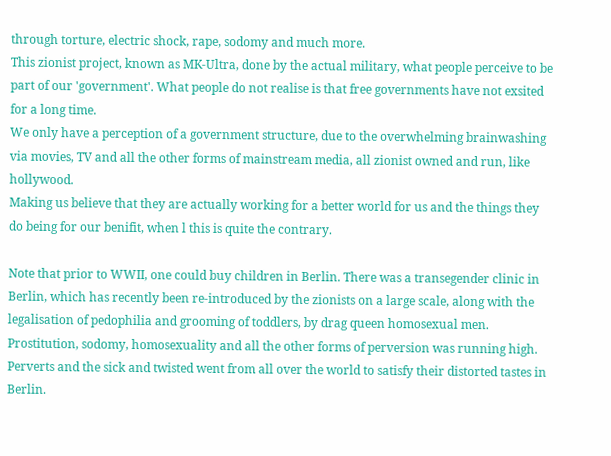through torture, electric shock, rape, sodomy and much more.
This zionist project, known as MK-Ultra, done by the actual military, what people perceive to be part of our 'government'. What people do not realise is that free governments have not exsited for a long time.
We only have a perception of a government structure, due to the overwhelming brainwashing via movies, TV and all the other forms of mainstream media, all zionist owned and run, like hollywood.
Making us believe that they are actually working for a better world for us and the things they do being for our benifit, when l this is quite the contrary.

Note that prior to WWII, one could buy children in Berlin. There was a transegender clinic in Berlin, which has recently been re-introduced by the zionists on a large scale, along with the legalisation of pedophilia and grooming of toddlers, by drag queen homosexual men.
Prostitution, sodomy, homosexuality and all the other forms of perversion was running high. Perverts and the sick and twisted went from all over the world to satisfy their distorted tastes in Berlin.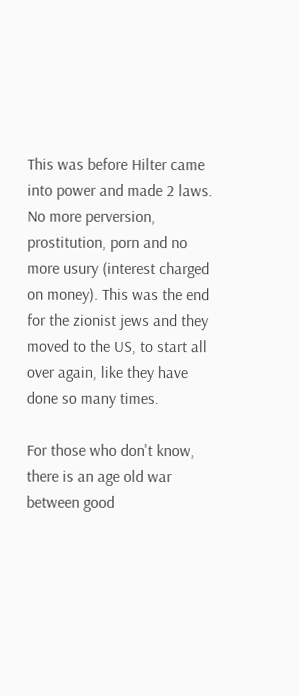This was before Hilter came into power and made 2 laws. No more perversion, prostitution, porn and no more usury (interest charged on money). This was the end for the zionist jews and they moved to the US, to start all over again, like they have done so many times.

For those who don't know, there is an age old war between good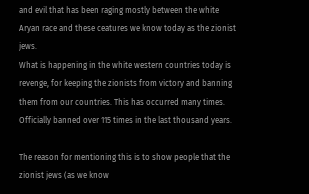and evil that has been raging mostly between the white Aryan race and these ceatures we know today as the zionist jews.
What is happening in the white western countries today is revenge, for keeping the zionists from victory and banning them from our countries. This has occurred many times. Officially banned over 115 times in the last thousand years.

The reason for mentioning this is to show people that the zionist jews (as we know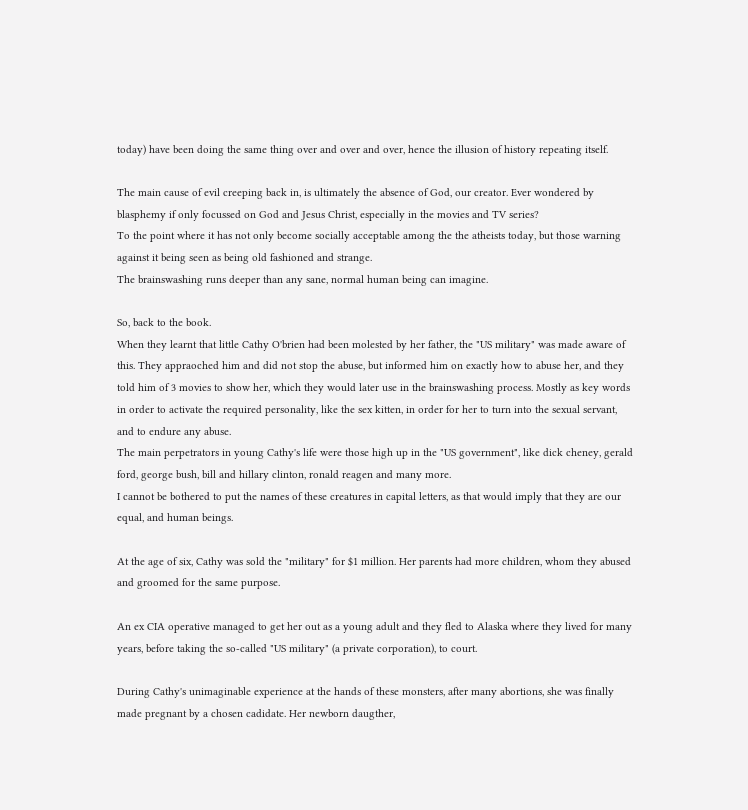today) have been doing the same thing over and over and over, hence the illusion of history repeating itself.

The main cause of evil creeping back in, is ultimately the absence of God, our creator. Ever wondered by blasphemy if only focussed on God and Jesus Christ, especially in the movies and TV series?
To the point where it has not only become socially acceptable among the the atheists today, but those warning against it being seen as being old fashioned and strange.
The brainswashing runs deeper than any sane, normal human being can imagine.

So, back to the book.
When they learnt that little Cathy O'brien had been molested by her father, the "US military" was made aware of this. They appraoched him and did not stop the abuse, but informed him on exactly how to abuse her, and they told him of 3 movies to show her, which they would later use in the brainswashing process. Mostly as key words in order to activate the required personality, like the sex kitten, in order for her to turn into the sexual servant, and to endure any abuse.
The main perpetrators in young Cathy's life were those high up in the "US government", like dick cheney, gerald ford, george bush, bill and hillary clinton, ronald reagen and many more.
I cannot be bothered to put the names of these creatures in capital letters, as that would imply that they are our equal, and human beings.

At the age of six, Cathy was sold the "military" for $1 million. Her parents had more children, whom they abused and groomed for the same purpose.

An ex CIA operative managed to get her out as a young adult and they fled to Alaska where they lived for many years, before taking the so-called "US military" (a private corporation), to court.

During Cathy's unimaginable experience at the hands of these monsters, after many abortions, she was finally made pregnant by a chosen cadidate. Her newborn daugther,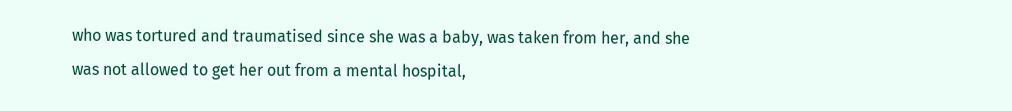who was tortured and traumatised since she was a baby, was taken from her, and she was not allowed to get her out from a mental hospital,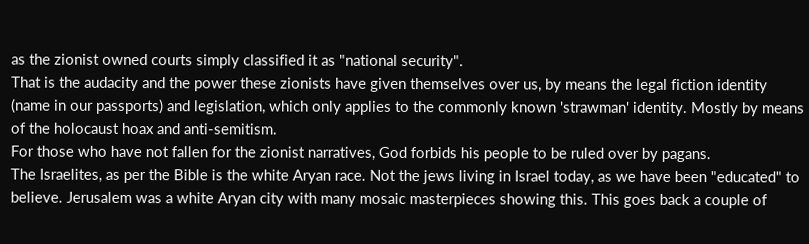as the zionist owned courts simply classified it as "national security".
That is the audacity and the power these zionists have given themselves over us, by means the legal fiction identity (name in our passports) and legislation, which only applies to the commonly known 'strawman' identity. Mostly by means of the holocaust hoax and anti-semitism.
For those who have not fallen for the zionist narratives, God forbids his people to be ruled over by pagans.
The Israelites, as per the Bible is the white Aryan race. Not the jews living in Israel today, as we have been "educated" to believe. Jerusalem was a white Aryan city with many mosaic masterpieces showing this. This goes back a couple of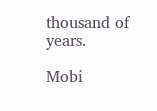thousand of years.

Mobi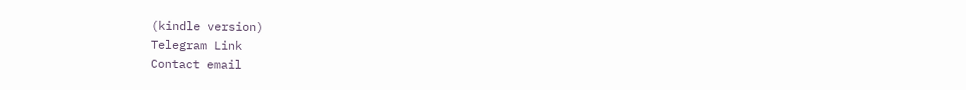(kindle version)
Telegram Link
Contact email